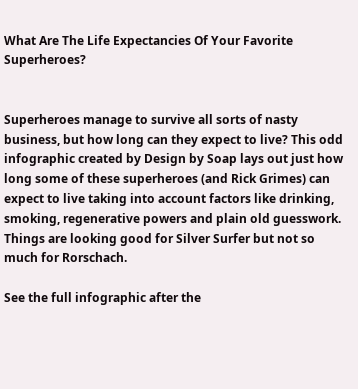What Are The Life Expectancies Of Your Favorite Superheroes?


Superheroes manage to survive all sorts of nasty business, but how long can they expect to live? This odd infographic created by Design by Soap lays out just how long some of these superheroes (and Rick Grimes) can expect to live taking into account factors like drinking, smoking, regenerative powers and plain old guesswork. Things are looking good for Silver Surfer but not so much for Rorschach.

See the full infographic after the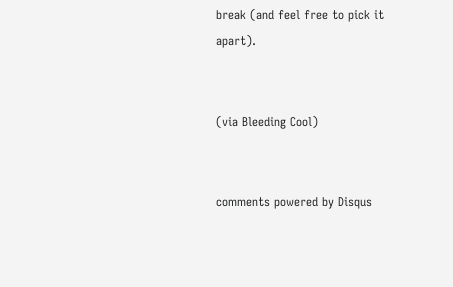break (and feel free to pick it apart).


(via Bleeding Cool)


comments powered by Disqus